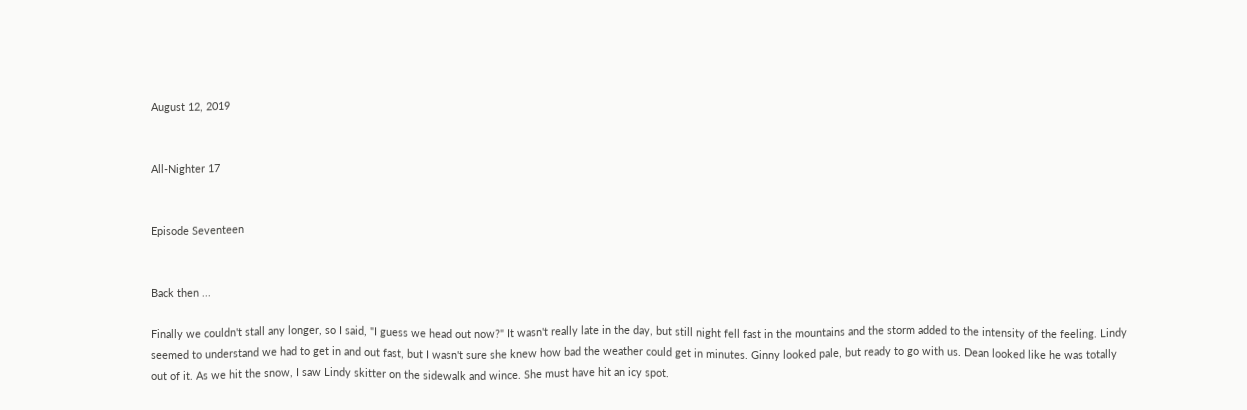August 12, 2019


All-Nighter 17


Episode Seventeen


Back then ...

Finally we couldn't stall any longer, so I said, "I guess we head out now?" It wasn't really late in the day, but still night fell fast in the mountains and the storm added to the intensity of the feeling. Lindy seemed to understand we had to get in and out fast, but I wasn't sure she knew how bad the weather could get in minutes. Ginny looked pale, but ready to go with us. Dean looked like he was totally out of it. As we hit the snow, I saw Lindy skitter on the sidewalk and wince. She must have hit an icy spot.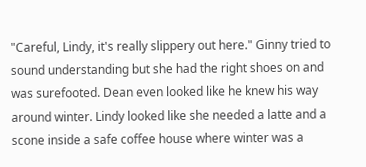"Careful, Lindy, it's really slippery out here." Ginny tried to sound understanding but she had the right shoes on and was surefooted. Dean even looked like he knew his way around winter. Lindy looked like she needed a latte and a scone inside a safe coffee house where winter was a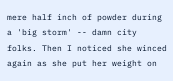mere half inch of powder during a 'big storm' -- damn city folks. Then I noticed she winced again as she put her weight on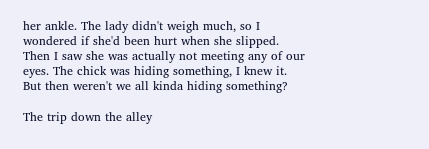her ankle. The lady didn't weigh much, so I wondered if she'd been hurt when she slipped. Then I saw she was actually not meeting any of our eyes. The chick was hiding something, I knew it. But then weren't we all kinda hiding something?

The trip down the alley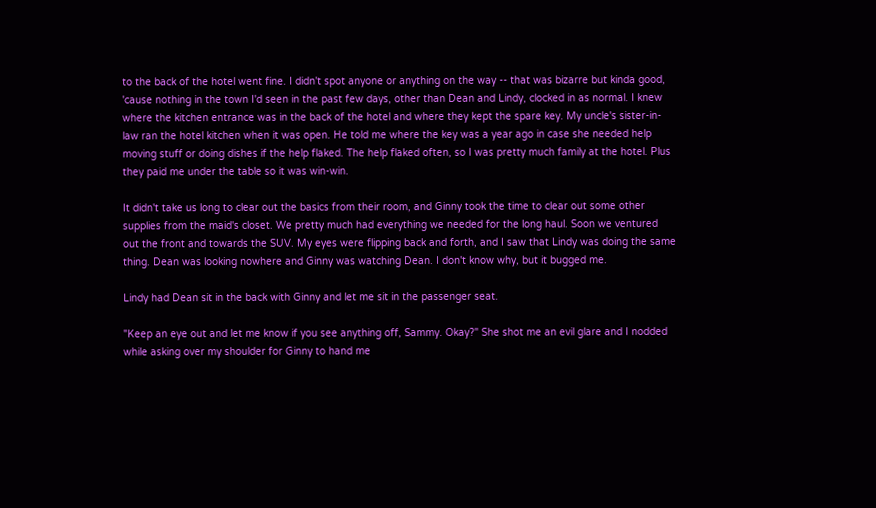to the back of the hotel went fine. I didn't spot anyone or anything on the way -- that was bizarre but kinda good, 'cause nothing in the town I'd seen in the past few days, other than Dean and Lindy, clocked in as normal. I knew where the kitchen entrance was in the back of the hotel and where they kept the spare key. My uncle's sister-in-law ran the hotel kitchen when it was open. He told me where the key was a year ago in case she needed help moving stuff or doing dishes if the help flaked. The help flaked often, so I was pretty much family at the hotel. Plus they paid me under the table so it was win-win.

It didn't take us long to clear out the basics from their room, and Ginny took the time to clear out some other supplies from the maid's closet. We pretty much had everything we needed for the long haul. Soon we ventured out the front and towards the SUV. My eyes were flipping back and forth, and I saw that Lindy was doing the same thing. Dean was looking nowhere and Ginny was watching Dean. I don't know why, but it bugged me.

Lindy had Dean sit in the back with Ginny and let me sit in the passenger seat.

"Keep an eye out and let me know if you see anything off, Sammy. Okay?" She shot me an evil glare and I nodded while asking over my shoulder for Ginny to hand me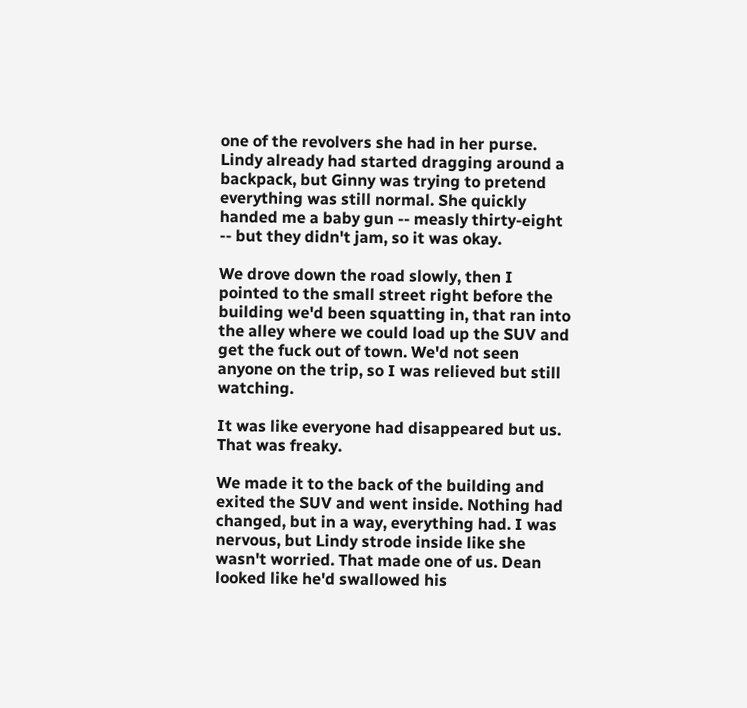one of the revolvers she had in her purse. Lindy already had started dragging around a backpack, but Ginny was trying to pretend everything was still normal. She quickly handed me a baby gun -- measly thirty-eight -- but they didn't jam, so it was okay.

We drove down the road slowly, then I pointed to the small street right before the building we'd been squatting in, that ran into the alley where we could load up the SUV and get the fuck out of town. We'd not seen anyone on the trip, so I was relieved but still watching.

It was like everyone had disappeared but us. That was freaky.

We made it to the back of the building and exited the SUV and went inside. Nothing had changed, but in a way, everything had. I was nervous, but Lindy strode inside like she wasn't worried. That made one of us. Dean looked like he'd swallowed his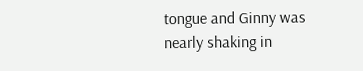tongue and Ginny was nearly shaking in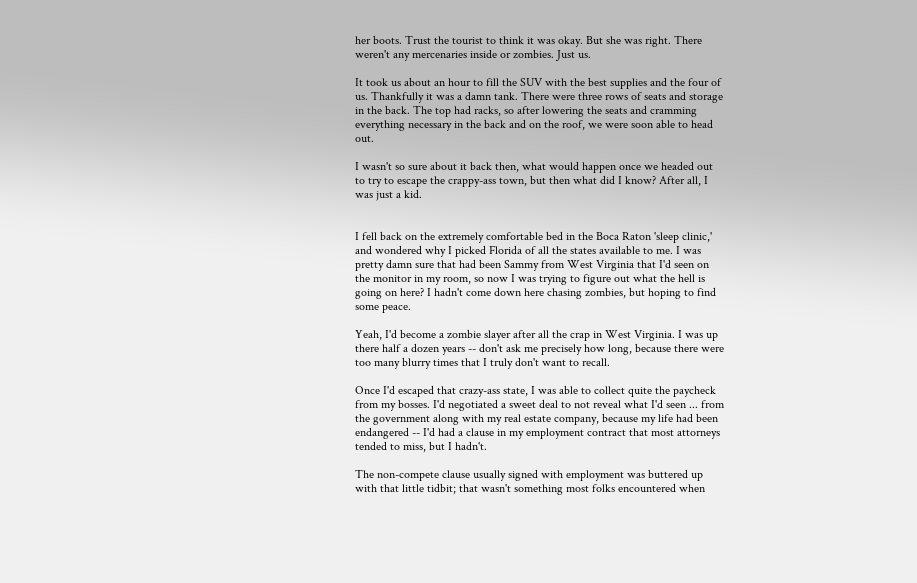her boots. Trust the tourist to think it was okay. But she was right. There weren't any mercenaries inside or zombies. Just us.

It took us about an hour to fill the SUV with the best supplies and the four of us. Thankfully it was a damn tank. There were three rows of seats and storage in the back. The top had racks, so after lowering the seats and cramming everything necessary in the back and on the roof, we were soon able to head out.

I wasn't so sure about it back then, what would happen once we headed out to try to escape the crappy-ass town, but then what did I know? After all, I was just a kid.


I fell back on the extremely comfortable bed in the Boca Raton 'sleep clinic,' and wondered why I picked Florida of all the states available to me. I was pretty damn sure that had been Sammy from West Virginia that I'd seen on the monitor in my room, so now I was trying to figure out what the hell is going on here? I hadn't come down here chasing zombies, but hoping to find some peace.

Yeah, I'd become a zombie slayer after all the crap in West Virginia. I was up there half a dozen years -- don't ask me precisely how long, because there were too many blurry times that I truly don't want to recall.

Once I'd escaped that crazy-ass state, I was able to collect quite the paycheck from my bosses. I'd negotiated a sweet deal to not reveal what I'd seen ... from the government along with my real estate company, because my life had been endangered -- I'd had a clause in my employment contract that most attorneys tended to miss, but I hadn't.

The non-compete clause usually signed with employment was buttered up with that little tidbit; that wasn't something most folks encountered when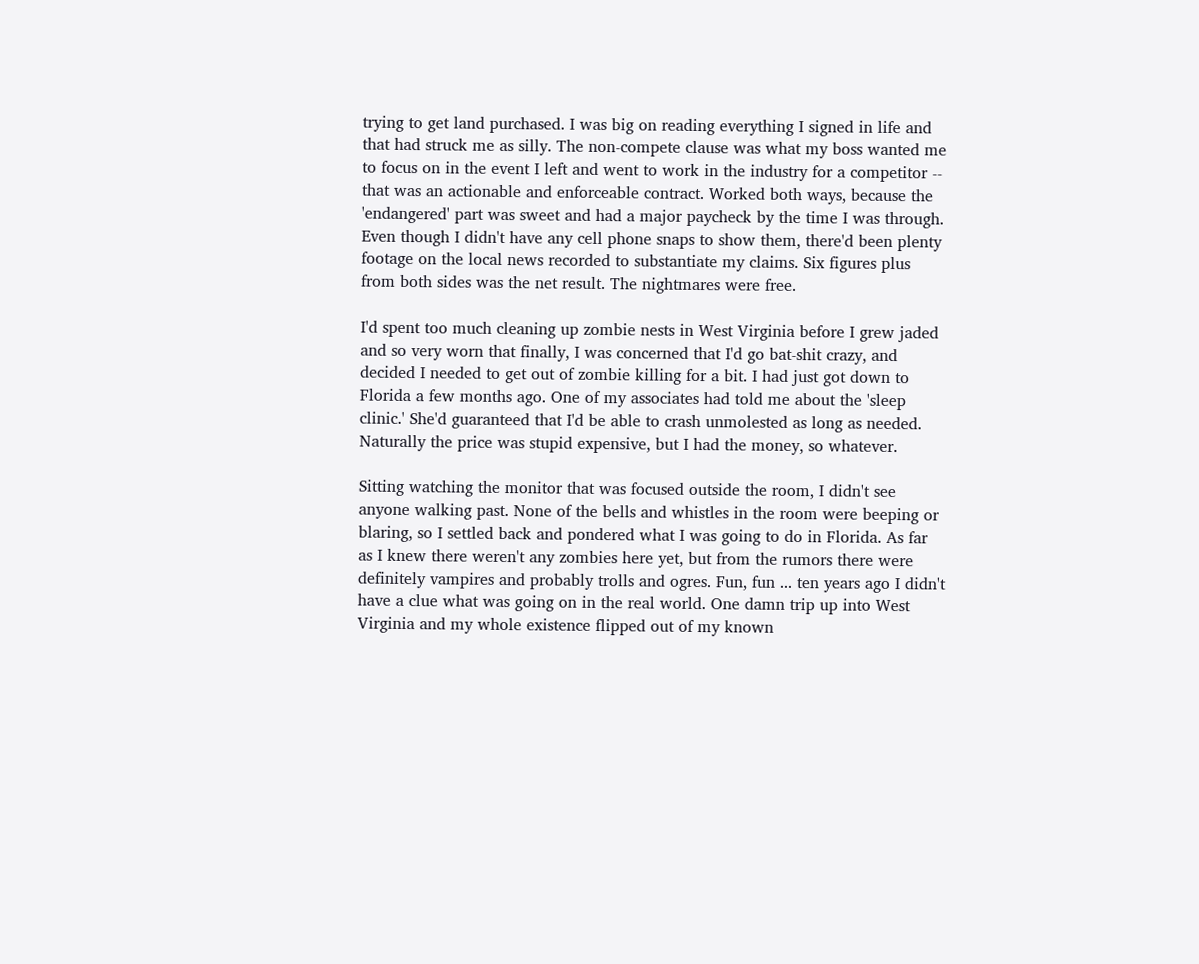trying to get land purchased. I was big on reading everything I signed in life and that had struck me as silly. The non-compete clause was what my boss wanted me to focus on in the event I left and went to work in the industry for a competitor -- that was an actionable and enforceable contract. Worked both ways, because the 'endangered' part was sweet and had a major paycheck by the time I was through. Even though I didn't have any cell phone snaps to show them, there'd been plenty footage on the local news recorded to substantiate my claims. Six figures plus from both sides was the net result. The nightmares were free.

I'd spent too much cleaning up zombie nests in West Virginia before I grew jaded and so very worn that finally, I was concerned that I'd go bat-shit crazy, and decided I needed to get out of zombie killing for a bit. I had just got down to Florida a few months ago. One of my associates had told me about the 'sleep clinic.' She'd guaranteed that I'd be able to crash unmolested as long as needed. Naturally the price was stupid expensive, but I had the money, so whatever.

Sitting watching the monitor that was focused outside the room, I didn't see anyone walking past. None of the bells and whistles in the room were beeping or blaring, so I settled back and pondered what I was going to do in Florida. As far as I knew there weren't any zombies here yet, but from the rumors there were definitely vampires and probably trolls and ogres. Fun, fun ... ten years ago I didn't have a clue what was going on in the real world. One damn trip up into West Virginia and my whole existence flipped out of my known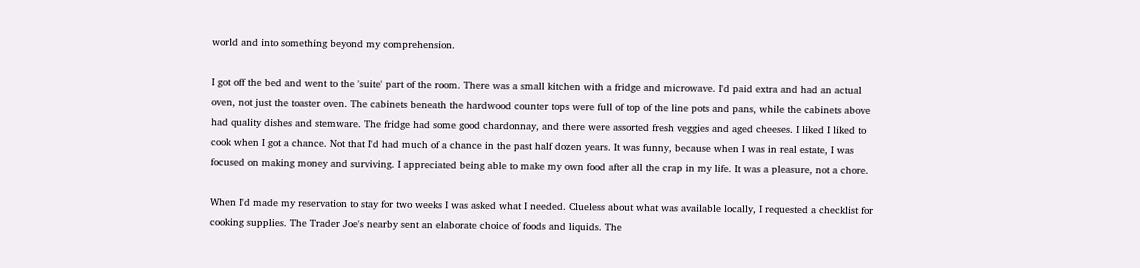world and into something beyond my comprehension.

I got off the bed and went to the 'suite' part of the room. There was a small kitchen with a fridge and microwave. I'd paid extra and had an actual oven, not just the toaster oven. The cabinets beneath the hardwood counter tops were full of top of the line pots and pans, while the cabinets above had quality dishes and stemware. The fridge had some good chardonnay, and there were assorted fresh veggies and aged cheeses. I liked I liked to cook when I got a chance. Not that I'd had much of a chance in the past half dozen years. It was funny, because when I was in real estate, I was focused on making money and surviving. I appreciated being able to make my own food after all the crap in my life. It was a pleasure, not a chore.

When I'd made my reservation to stay for two weeks I was asked what I needed. Clueless about what was available locally, I requested a checklist for cooking supplies. The Trader Joe's nearby sent an elaborate choice of foods and liquids. The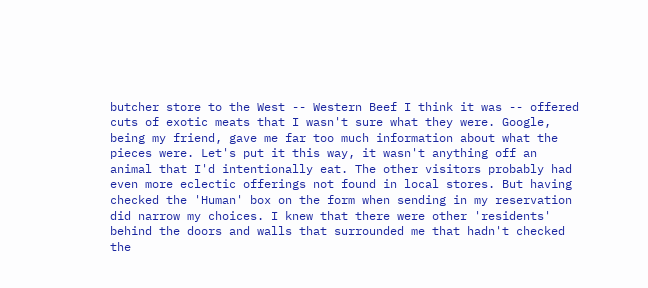butcher store to the West -- Western Beef I think it was -- offered cuts of exotic meats that I wasn't sure what they were. Google, being my friend, gave me far too much information about what the pieces were. Let's put it this way, it wasn't anything off an animal that I'd intentionally eat. The other visitors probably had even more eclectic offerings not found in local stores. But having checked the 'Human' box on the form when sending in my reservation did narrow my choices. I knew that there were other 'residents' behind the doors and walls that surrounded me that hadn't checked the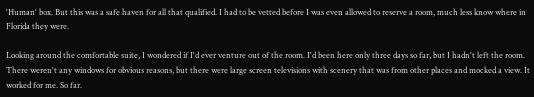'Human' box. But this was a safe haven for all that qualified. I had to be vetted before I was even allowed to reserve a room, much less know where in Florida they were.

Looking around the comfortable suite, I wondered if I'd ever venture out of the room. I'd been here only three days so far, but I hadn't left the room. There weren't any windows for obvious reasons, but there were large screen televisions with scenery that was from other places and mocked a view. It worked for me. So far.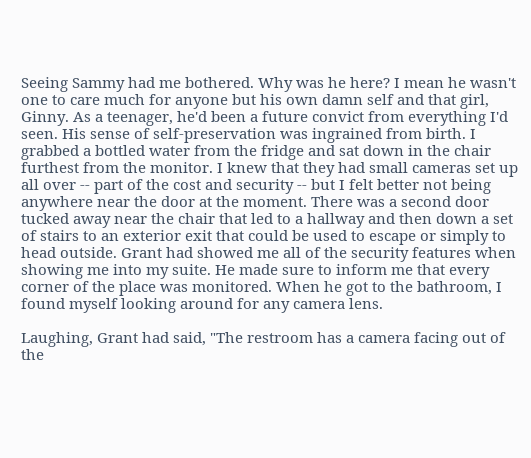Seeing Sammy had me bothered. Why was he here? I mean he wasn't one to care much for anyone but his own damn self and that girl, Ginny. As a teenager, he'd been a future convict from everything I'd seen. His sense of self-preservation was ingrained from birth. I grabbed a bottled water from the fridge and sat down in the chair furthest from the monitor. I knew that they had small cameras set up all over -- part of the cost and security -- but I felt better not being anywhere near the door at the moment. There was a second door tucked away near the chair that led to a hallway and then down a set of stairs to an exterior exit that could be used to escape or simply to head outside. Grant had showed me all of the security features when showing me into my suite. He made sure to inform me that every corner of the place was monitored. When he got to the bathroom, I found myself looking around for any camera lens.

Laughing, Grant had said, "The restroom has a camera facing out of the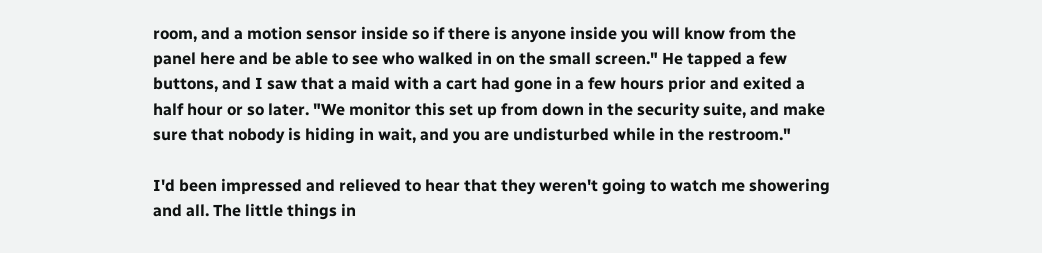room, and a motion sensor inside so if there is anyone inside you will know from the panel here and be able to see who walked in on the small screen." He tapped a few buttons, and I saw that a maid with a cart had gone in a few hours prior and exited a half hour or so later. "We monitor this set up from down in the security suite, and make sure that nobody is hiding in wait, and you are undisturbed while in the restroom."

I'd been impressed and relieved to hear that they weren't going to watch me showering and all. The little things in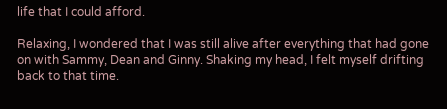life that I could afford.

Relaxing, I wondered that I was still alive after everything that had gone on with Sammy, Dean and Ginny. Shaking my head, I felt myself drifting back to that time.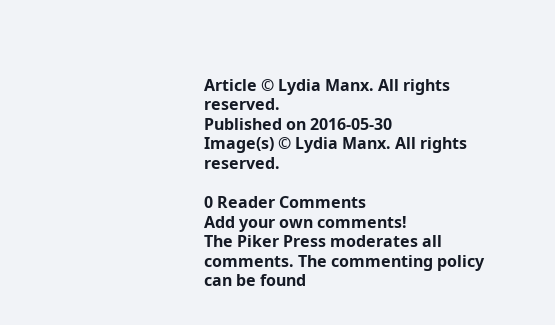Article © Lydia Manx. All rights reserved.
Published on 2016-05-30
Image(s) © Lydia Manx. All rights reserved.

0 Reader Comments
Add your own comments!
The Piker Press moderates all comments. The commenting policy can be found